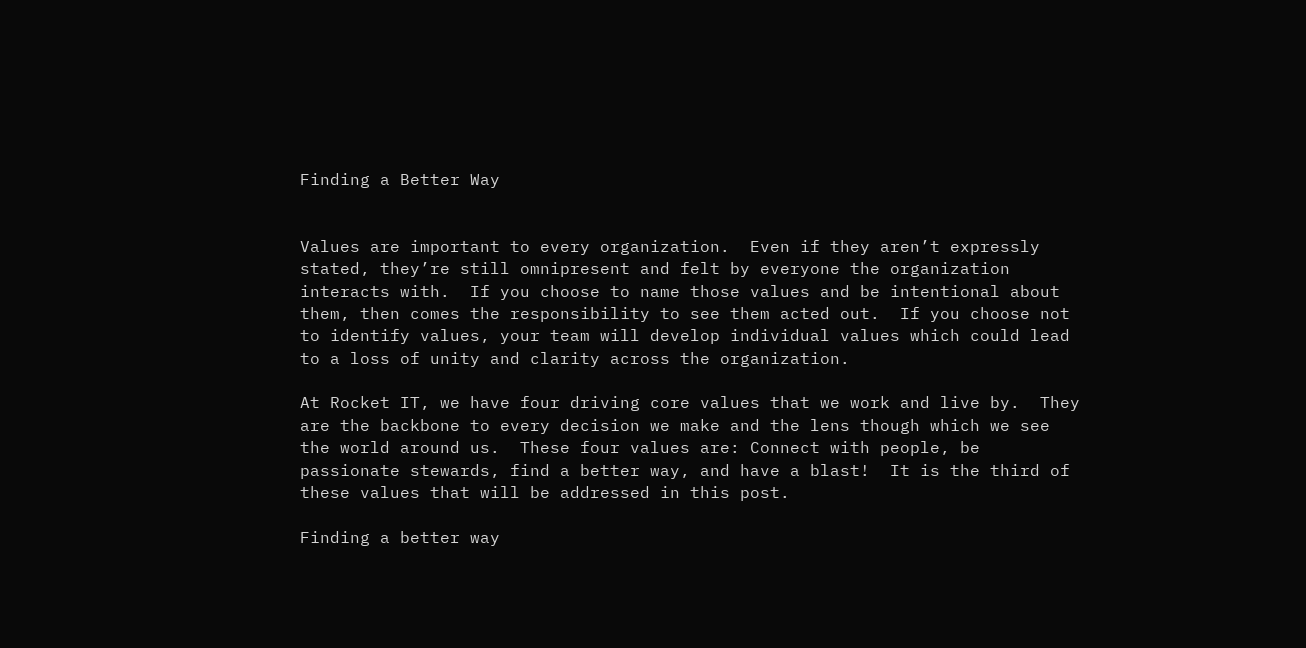Finding a Better Way


Values are important to every organization.  Even if they aren’t expressly stated, they’re still omnipresent and felt by everyone the organization interacts with.  If you choose to name those values and be intentional about them, then comes the responsibility to see them acted out.  If you choose not to identify values, your team will develop individual values which could lead to a loss of unity and clarity across the organization.

At Rocket IT, we have four driving core values that we work and live by.  They are the backbone to every decision we make and the lens though which we see the world around us.  These four values are: Connect with people, be passionate stewards, find a better way, and have a blast!  It is the third of these values that will be addressed in this post.

Finding a better way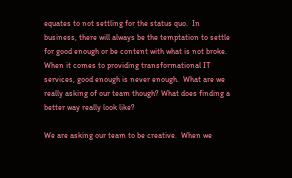equates to not settling for the status quo.  In business, there will always be the temptation to settle for good enough or be content with what is not broke.  When it comes to providing transformational IT services, good enough is never enough.  What are we really asking of our team though? What does finding a better way really look like?

We are asking our team to be creative.  When we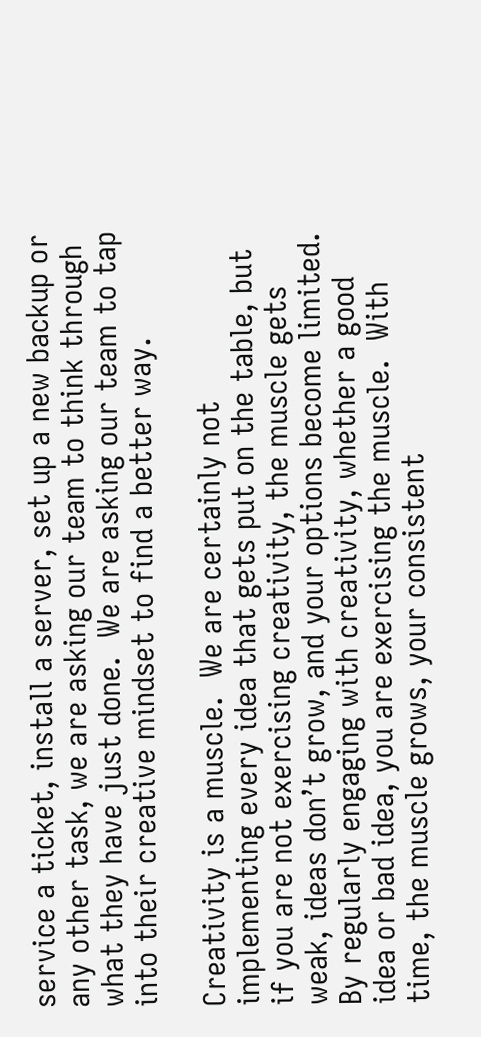service a ticket, install a server, set up a new backup or any other task, we are asking our team to think through what they have just done.  We are asking our team to tap into their creative mindset to find a better way.

Creativity is a muscle.  We are certainly not implementing every idea that gets put on the table, but if you are not exercising creativity, the muscle gets weak, ideas don’t grow, and your options become limited.  By regularly engaging with creativity, whether a good idea or bad idea, you are exercising the muscle.  With time, the muscle grows, your consistent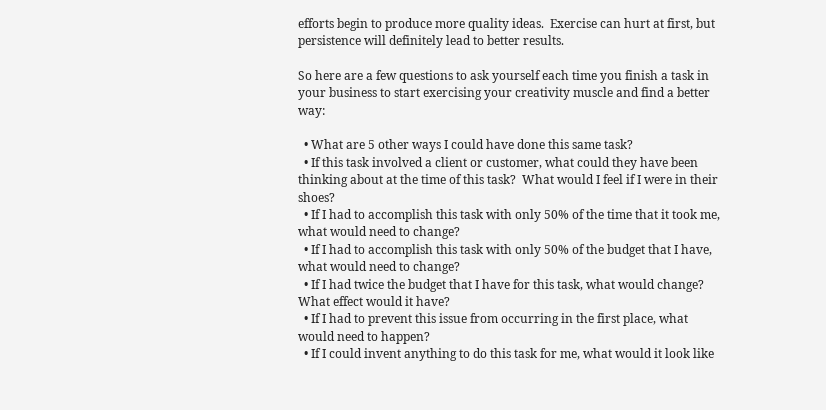efforts begin to produce more quality ideas.  Exercise can hurt at first, but persistence will definitely lead to better results.

So here are a few questions to ask yourself each time you finish a task in your business to start exercising your creativity muscle and find a better way:

  • What are 5 other ways I could have done this same task?
  • If this task involved a client or customer, what could they have been thinking about at the time of this task?  What would I feel if I were in their shoes?
  • If I had to accomplish this task with only 50% of the time that it took me, what would need to change?
  • If I had to accomplish this task with only 50% of the budget that I have, what would need to change?
  • If I had twice the budget that I have for this task, what would change?  What effect would it have?
  • If I had to prevent this issue from occurring in the first place, what would need to happen?
  • If I could invent anything to do this task for me, what would it look like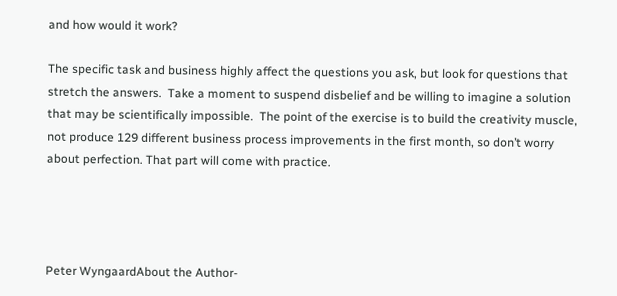and how would it work?

The specific task and business highly affect the questions you ask, but look for questions that stretch the answers.  Take a moment to suspend disbelief and be willing to imagine a solution that may be scientifically impossible.  The point of the exercise is to build the creativity muscle, not produce 129 different business process improvements in the first month, so don’t worry about perfection. That part will come with practice.




Peter WyngaardAbout the Author-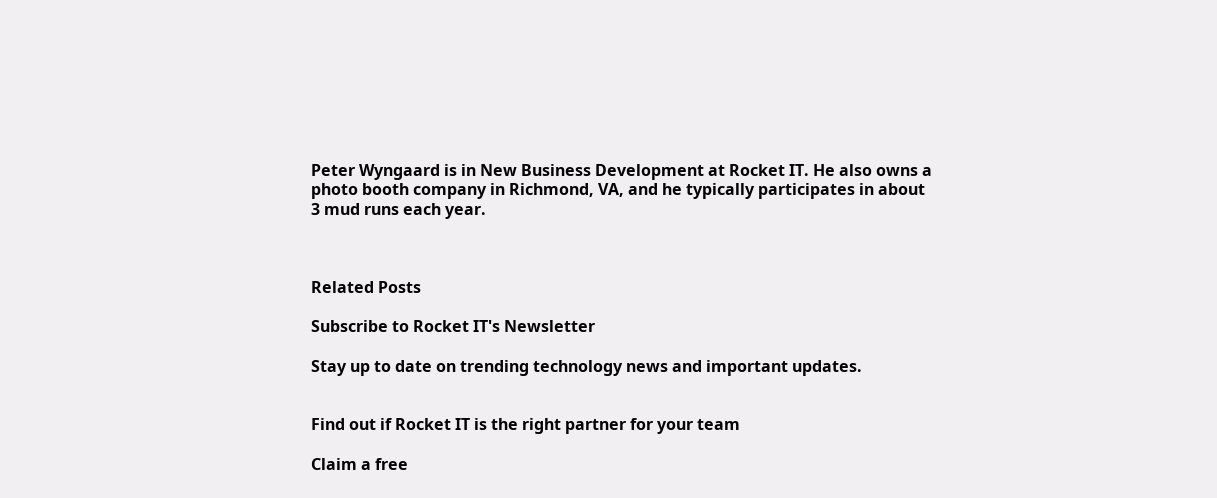Peter Wyngaard is in New Business Development at Rocket IT. He also owns a photo booth company in Richmond, VA, and he typically participates in about 3 mud runs each year.



Related Posts

Subscribe to Rocket IT's Newsletter

Stay up to date on trending technology news and important updates.


Find out if Rocket IT is the right partner for your team

Claim a free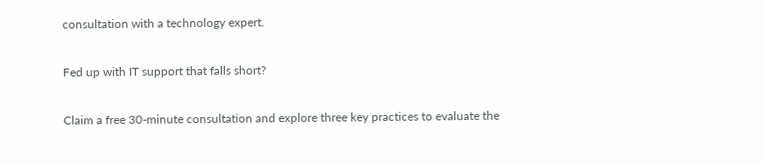consultation with a technology expert.

Fed up with IT support that falls short?

Claim a free 30-minute consultation and explore three key practices to evaluate the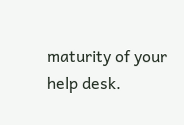maturity of your help desk.